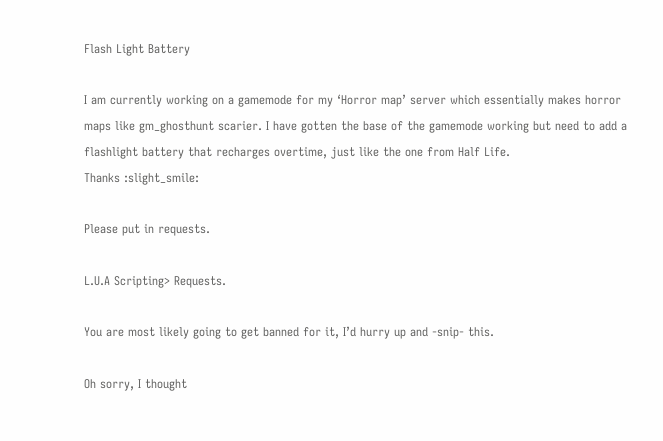Flash Light Battery

I am currently working on a gamemode for my ‘Horror map’ server which essentially makes horror maps like gm_ghosthunt scarier. I have gotten the base of the gamemode working but need to add a flashlight battery that recharges overtime, just like the one from Half Life.
Thanks :slight_smile:

Please put in requests.

L.U.A Scripting> Requests.

You are most likely going to get banned for it, I’d hurry up and -snip- this.

Oh sorry, I thought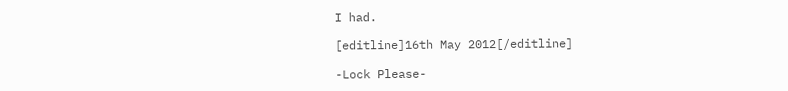I had.

[editline]16th May 2012[/editline]

-Lock Please-